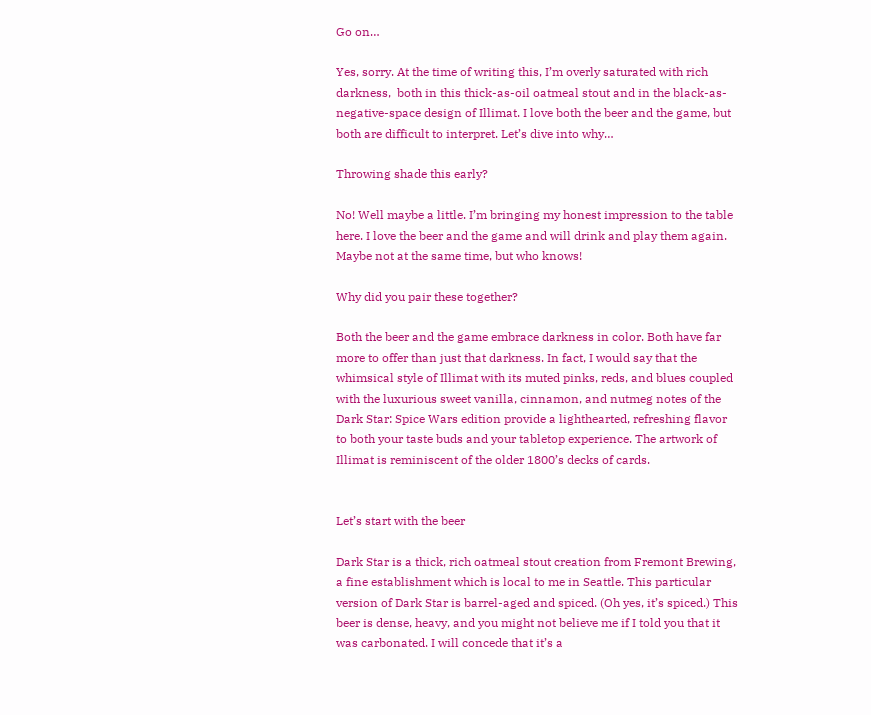Go on…

Yes, sorry. At the time of writing this, I’m overly saturated with rich darkness,  both in this thick-as-oil oatmeal stout and in the black-as-negative-space design of Illimat. I love both the beer and the game, but both are difficult to interpret. Let’s dive into why…

Throwing shade this early?

No! Well maybe a little. I’m bringing my honest impression to the table here. I love the beer and the game and will drink and play them again. Maybe not at the same time, but who knows!

Why did you pair these together?

Both the beer and the game embrace darkness in color. Both have far more to offer than just that darkness. In fact, I would say that the whimsical style of Illimat with its muted pinks, reds, and blues coupled with the luxurious sweet vanilla, cinnamon, and nutmeg notes of the Dark Star: Spice Wars edition provide a lighthearted, refreshing flavor to both your taste buds and your tabletop experience. The artwork of Illimat is reminiscent of the older 1800’s decks of cards.


Let’s start with the beer

Dark Star is a thick, rich oatmeal stout creation from Fremont Brewing, a fine establishment which is local to me in Seattle. This particular version of Dark Star is barrel-aged and spiced. (Oh yes, it’s spiced.) This beer is dense, heavy, and you might not believe me if I told you that it was carbonated. I will concede that it’s a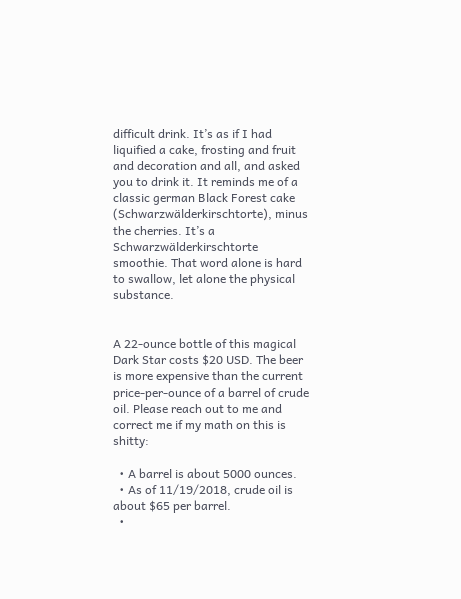difficult drink. It’s as if I had liquified a cake, frosting and fruit and decoration and all, and asked you to drink it. It reminds me of a classic german Black Forest cake (Schwarzwälderkirschtorte), minus the cherries. It’s a Schwarzwälderkirschtorte smoothie. That word alone is hard to swallow, let alone the physical substance.


A 22-ounce bottle of this magical Dark Star costs $20 USD. The beer is more expensive than the current price-per-ounce of a barrel of crude oil. Please reach out to me and correct me if my math on this is shitty:

  • A barrel is about 5000 ounces.
  • As of 11/19/2018, crude oil is about $65 per barrel.
  •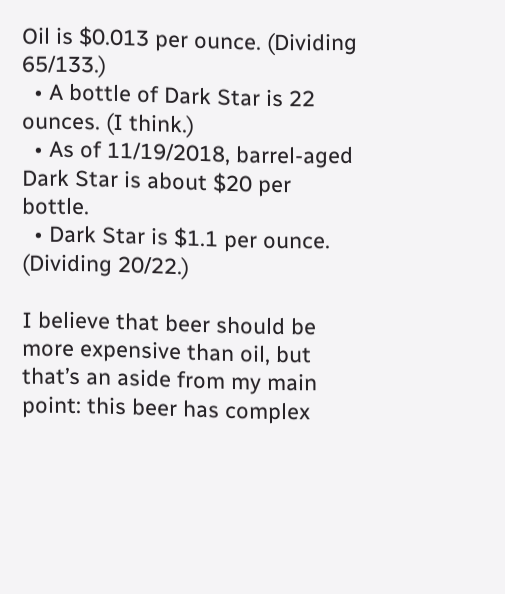Oil is $0.013 per ounce. (Dividing 65/133.)
  • A bottle of Dark Star is 22 ounces. (I think.)
  • As of 11/19/2018, barrel-aged Dark Star is about $20 per bottle.
  • Dark Star is $1.1 per ounce. (Dividing 20/22.)

I believe that beer should be more expensive than oil, but that’s an aside from my main point: this beer has complex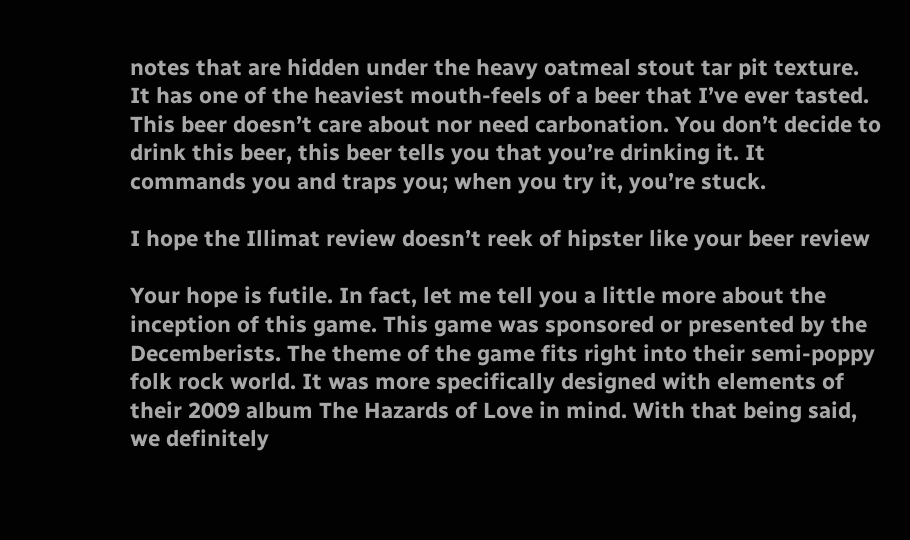notes that are hidden under the heavy oatmeal stout tar pit texture. It has one of the heaviest mouth-feels of a beer that I’ve ever tasted. This beer doesn’t care about nor need carbonation. You don’t decide to drink this beer, this beer tells you that you’re drinking it. It commands you and traps you; when you try it, you’re stuck.

I hope the Illimat review doesn’t reek of hipster like your beer review

Your hope is futile. In fact, let me tell you a little more about the inception of this game. This game was sponsored or presented by the Decemberists. The theme of the game fits right into their semi-poppy folk rock world. It was more specifically designed with elements of their 2009 album The Hazards of Love in mind. With that being said, we definitely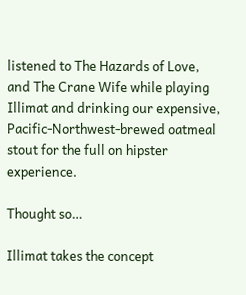listened to The Hazards of Love, and The Crane Wife while playing Illimat and drinking our expensive, Pacific-Northwest-brewed oatmeal stout for the full on hipster experience.

Thought so…

Illimat takes the concept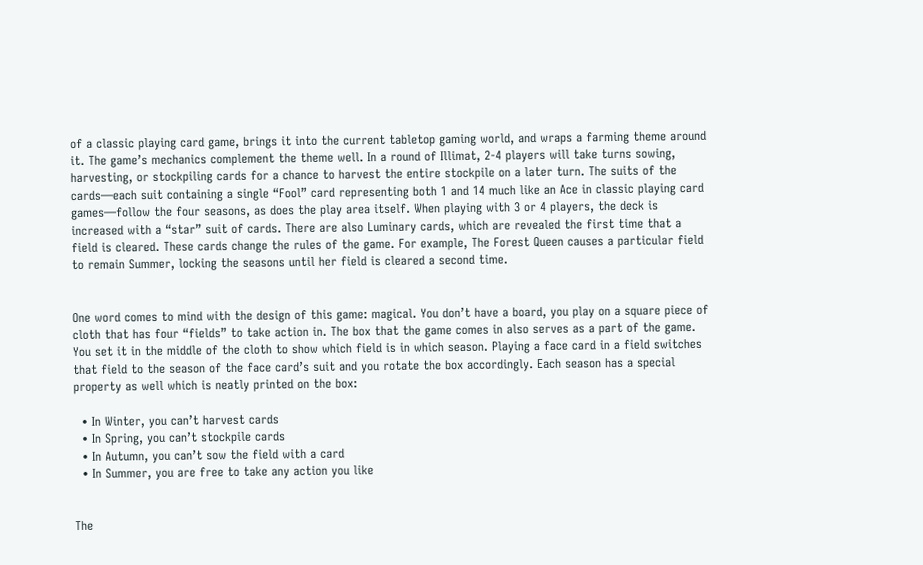of a classic playing card game, brings it into the current tabletop gaming world, and wraps a farming theme around it. The game’s mechanics complement the theme well. In a round of Illimat, 2-4 players will take turns sowing, harvesting, or stockpiling cards for a chance to harvest the entire stockpile on a later turn. The suits of the cards—each suit containing a single “Fool” card representing both 1 and 14 much like an Ace in classic playing card games—follow the four seasons, as does the play area itself. When playing with 3 or 4 players, the deck is increased with a “star” suit of cards. There are also Luminary cards, which are revealed the first time that a field is cleared. These cards change the rules of the game. For example, The Forest Queen causes a particular field to remain Summer, locking the seasons until her field is cleared a second time.


One word comes to mind with the design of this game: magical. You don’t have a board, you play on a square piece of cloth that has four “fields” to take action in. The box that the game comes in also serves as a part of the game. You set it in the middle of the cloth to show which field is in which season. Playing a face card in a field switches that field to the season of the face card’s suit and you rotate the box accordingly. Each season has a special property as well which is neatly printed on the box:

  • In Winter, you can’t harvest cards
  • In Spring, you can’t stockpile cards
  • In Autumn, you can’t sow the field with a card
  • In Summer, you are free to take any action you like


The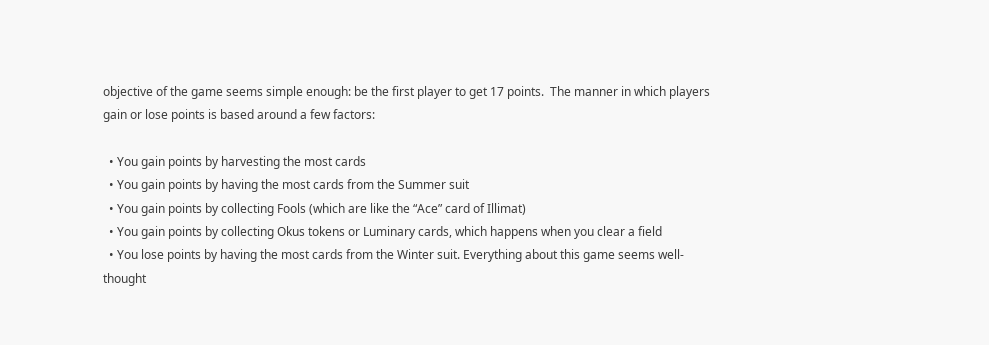objective of the game seems simple enough: be the first player to get 17 points.  The manner in which players gain or lose points is based around a few factors:

  • You gain points by harvesting the most cards
  • You gain points by having the most cards from the Summer suit
  • You gain points by collecting Fools (which are like the “Ace” card of Illimat)
  • You gain points by collecting Okus tokens or Luminary cards, which happens when you clear a field
  • You lose points by having the most cards from the Winter suit. Everything about this game seems well-thought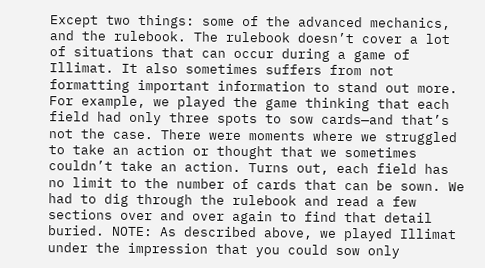Except two things: some of the advanced mechanics, and the rulebook. The rulebook doesn’t cover a lot of situations that can occur during a game of Illimat. It also sometimes suffers from not formatting important information to stand out more. For example, we played the game thinking that each field had only three spots to sow cards—and that’s not the case. There were moments where we struggled to take an action or thought that we sometimes couldn’t take an action. Turns out, each field has no limit to the number of cards that can be sown. We had to dig through the rulebook and read a few sections over and over again to find that detail buried. NOTE: As described above, we played Illimat under the impression that you could sow only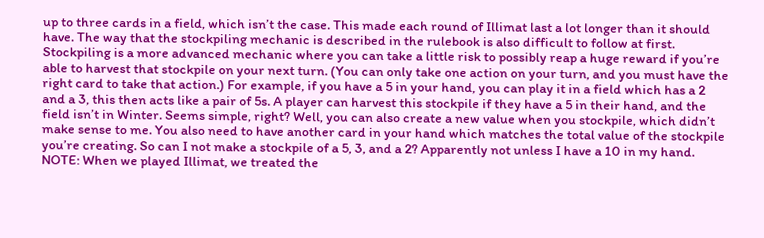up to three cards in a field, which isn’t the case. This made each round of Illimat last a lot longer than it should have. The way that the stockpiling mechanic is described in the rulebook is also difficult to follow at first. Stockpiling is a more advanced mechanic where you can take a little risk to possibly reap a huge reward if you’re able to harvest that stockpile on your next turn. (You can only take one action on your turn, and you must have the right card to take that action.) For example, if you have a 5 in your hand, you can play it in a field which has a 2 and a 3, this then acts like a pair of 5s. A player can harvest this stockpile if they have a 5 in their hand, and the field isn’t in Winter. Seems simple, right? Well, you can also create a new value when you stockpile, which didn’t make sense to me. You also need to have another card in your hand which matches the total value of the stockpile you’re creating. So can I not make a stockpile of a 5, 3, and a 2? Apparently not unless I have a 10 in my hand. NOTE: When we played Illimat, we treated the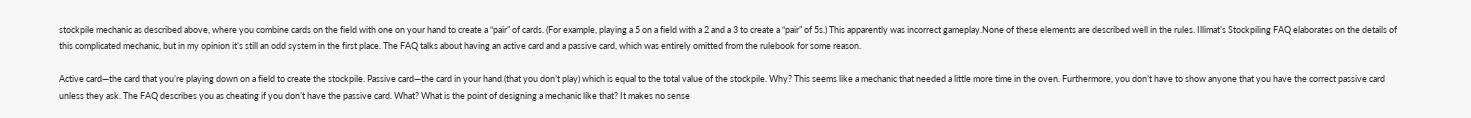stockpile mechanic as described above, where you combine cards on the field with one on your hand to create a “pair” of cards. (For example, playing a 5 on a field with a 2 and a 3 to create a “pair” of 5s.) This apparently was incorrect gameplay.None of these elements are described well in the rules. Illimat’s Stockpiling FAQ elaborates on the details of this complicated mechanic, but in my opinion it’s still an odd system in the first place. The FAQ talks about having an active card and a passive card, which was entirely omitted from the rulebook for some reason.

Active card—the card that you’re playing down on a field to create the stockpile. Passive card—the card in your hand (that you don’t play) which is equal to the total value of the stockpile. Why? This seems like a mechanic that needed a little more time in the oven. Furthermore, you don’t have to show anyone that you have the correct passive card unless they ask. The FAQ describes you as cheating if you don’t have the passive card. What? What is the point of designing a mechanic like that? It makes no sense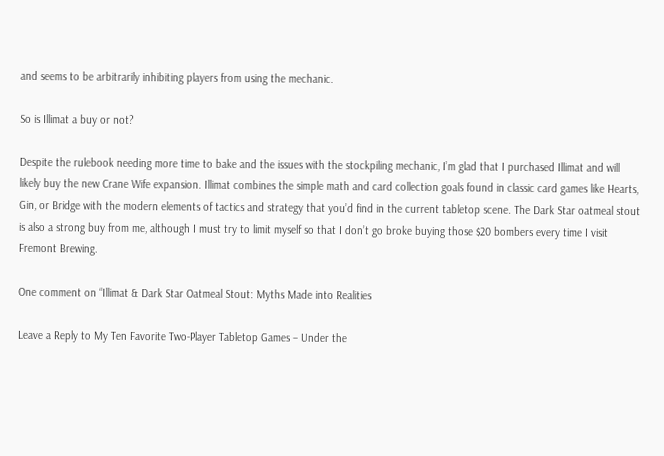and seems to be arbitrarily inhibiting players from using the mechanic.

So is Illimat a buy or not?

Despite the rulebook needing more time to bake and the issues with the stockpiling mechanic, I’m glad that I purchased Illimat and will likely buy the new Crane Wife expansion. Illimat combines the simple math and card collection goals found in classic card games like Hearts, Gin, or Bridge with the modern elements of tactics and strategy that you’d find in the current tabletop scene. The Dark Star oatmeal stout is also a strong buy from me, although I must try to limit myself so that I don’t go broke buying those $20 bombers every time I visit Fremont Brewing.

One comment on “Illimat & Dark Star Oatmeal Stout: Myths Made into Realities

Leave a Reply to My Ten Favorite Two-Player Tabletop Games – Under the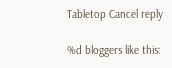Tabletop Cancel reply

%d bloggers like this: